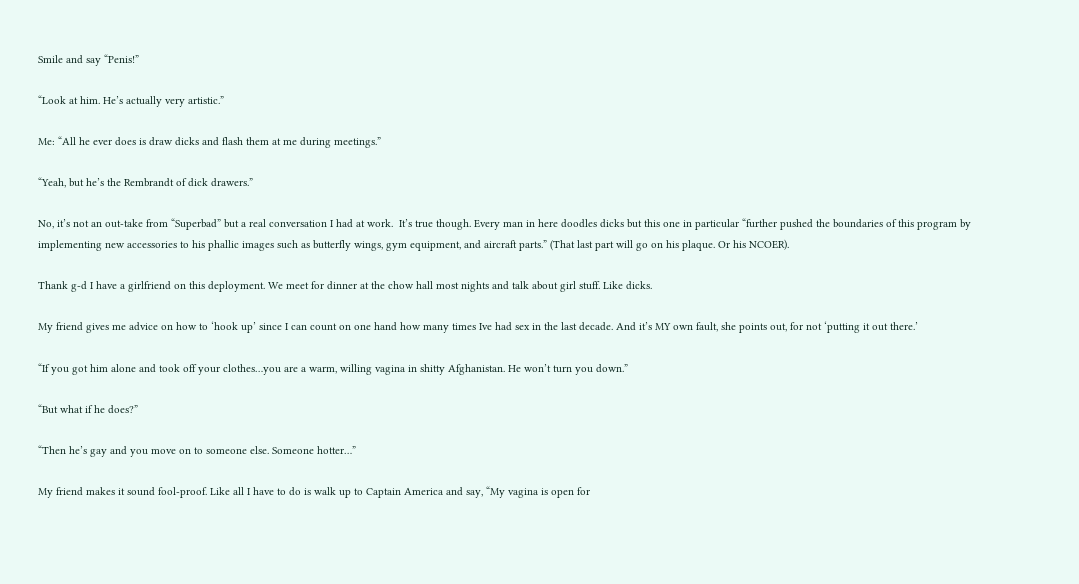Smile and say “Penis!”

“Look at him. He’s actually very artistic.”

Me: “All he ever does is draw dicks and flash them at me during meetings.”

“Yeah, but he’s the Rembrandt of dick drawers.”

No, it’s not an out-take from “Superbad” but a real conversation I had at work.  It’s true though. Every man in here doodles dicks but this one in particular “further pushed the boundaries of this program by implementing new accessories to his phallic images such as butterfly wings, gym equipment, and aircraft parts.” (That last part will go on his plaque. Or his NCOER).

Thank g-d I have a girlfriend on this deployment. We meet for dinner at the chow hall most nights and talk about girl stuff. Like dicks.

My friend gives me advice on how to ‘hook up’ since I can count on one hand how many times Ive had sex in the last decade. And it’s MY own fault, she points out, for not ‘putting it out there.’

“If you got him alone and took off your clothes…you are a warm, willing vagina in shitty Afghanistan. He won’t turn you down.”

“But what if he does?”

“Then he’s gay and you move on to someone else. Someone hotter…”

My friend makes it sound fool-proof. Like all I have to do is walk up to Captain America and say, “My vagina is open for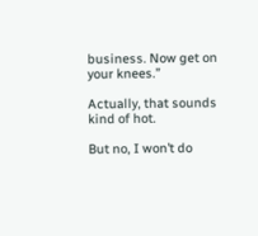business. Now get on your knees.”

Actually, that sounds kind of hot.

But no, I won’t do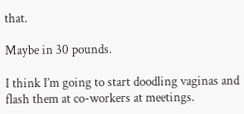that.

Maybe in 30 pounds.

I think I’m going to start doodling vaginas and flash them at co-workers at meetings.